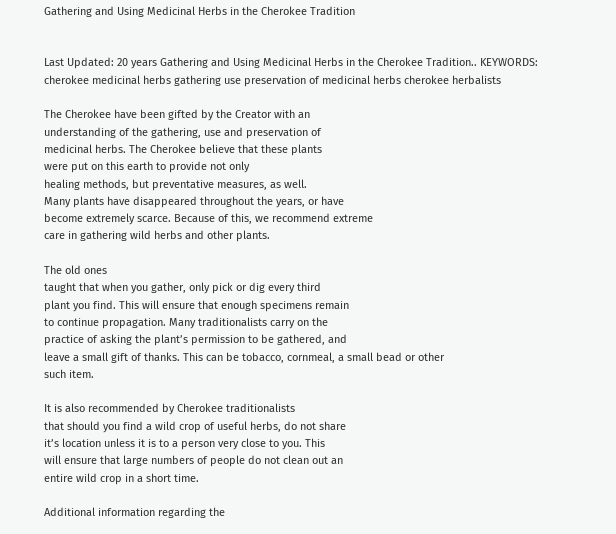Gathering and Using Medicinal Herbs in the Cherokee Tradition


Last Updated: 20 years Gathering and Using Medicinal Herbs in the Cherokee Tradition.. KEYWORDS: cherokee medicinal herbs gathering use preservation of medicinal herbs cherokee herbalists

The Cherokee have been gifted by the Creator with an
understanding of the gathering, use and preservation of
medicinal herbs. The Cherokee believe that these plants
were put on this earth to provide not only
healing methods, but preventative measures, as well.
Many plants have disappeared throughout the years, or have
become extremely scarce. Because of this, we recommend extreme
care in gathering wild herbs and other plants.

The old ones
taught that when you gather, only pick or dig every third
plant you find. This will ensure that enough specimens remain
to continue propagation. Many traditionalists carry on the
practice of asking the plant’s permission to be gathered, and
leave a small gift of thanks. This can be tobacco, cornmeal, a small bead or other
such item.

It is also recommended by Cherokee traditionalists
that should you find a wild crop of useful herbs, do not share
it’s location unless it is to a person very close to you. This
will ensure that large numbers of people do not clean out an
entire wild crop in a short time.

Additional information regarding the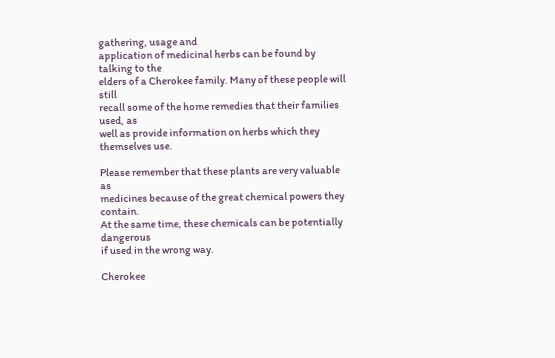gathering, usage and
application of medicinal herbs can be found by talking to the
elders of a Cherokee family. Many of these people will still
recall some of the home remedies that their families used, as
well as provide information on herbs which they themselves use.

Please remember that these plants are very valuable as
medicines because of the great chemical powers they contain.
At the same time, these chemicals can be potentially dangerous
if used in the wrong way.

Cherokee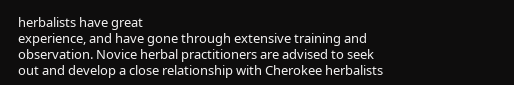herbalists have great
experience, and have gone through extensive training and
observation. Novice herbal practitioners are advised to seek
out and develop a close relationship with Cherokee herbalists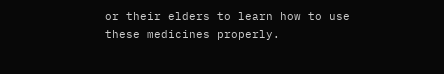or their elders to learn how to use these medicines properly.